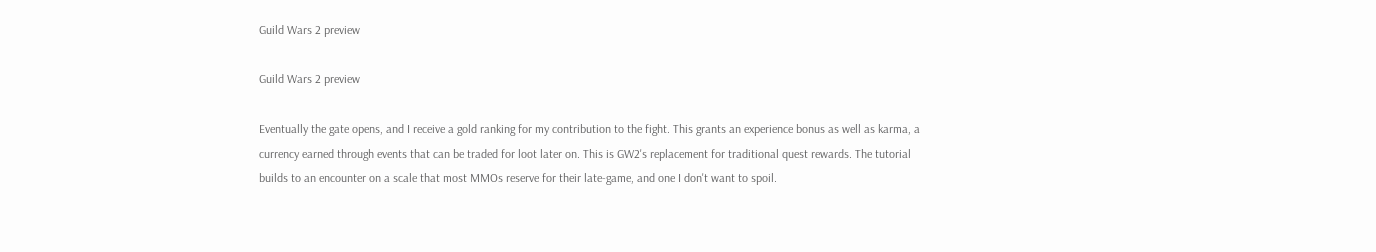Guild Wars 2 preview

Guild Wars 2 preview

Eventually the gate opens, and I receive a gold ranking for my contribution to the fight. This grants an experience bonus as well as karma, a currency earned through events that can be traded for loot later on. This is GW2's replacement for traditional quest rewards. The tutorial builds to an encounter on a scale that most MMOs reserve for their late-game, and one I don't want to spoil.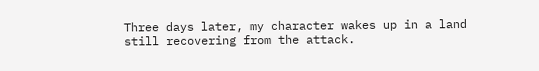Three days later, my character wakes up in a land still recovering from the attack.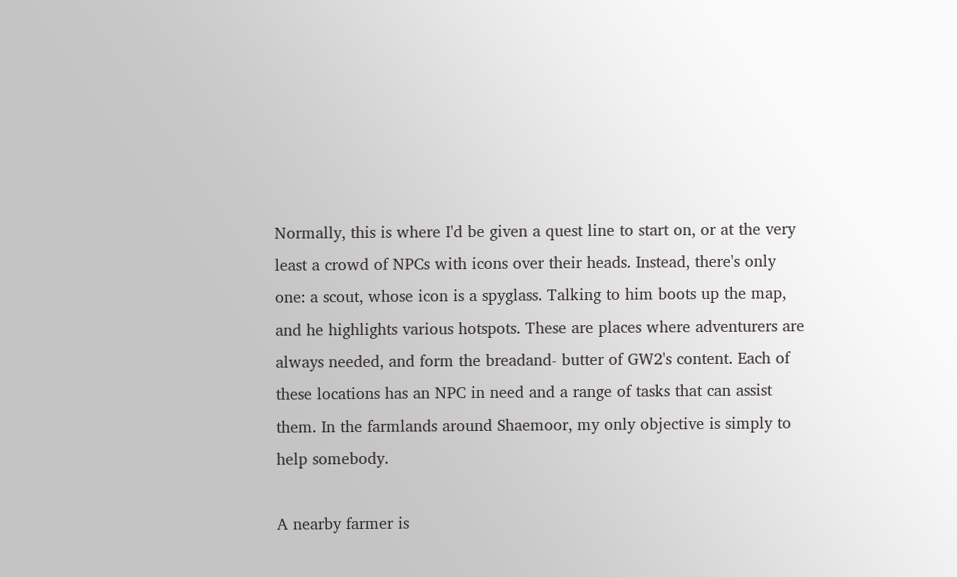Normally, this is where I'd be given a quest line to start on, or at the very least a crowd of NPCs with icons over their heads. Instead, there's only one: a scout, whose icon is a spyglass. Talking to him boots up the map, and he highlights various hotspots. These are places where adventurers are always needed, and form the breadand- butter of GW2's content. Each of these locations has an NPC in need and a range of tasks that can assist them. In the farmlands around Shaemoor, my only objective is simply to help somebody.

A nearby farmer is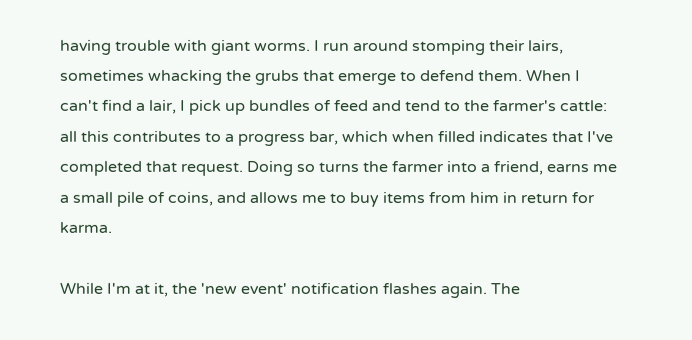having trouble with giant worms. I run around stomping their lairs, sometimes whacking the grubs that emerge to defend them. When I can't find a lair, I pick up bundles of feed and tend to the farmer's cattle: all this contributes to a progress bar, which when filled indicates that I've completed that request. Doing so turns the farmer into a friend, earns me a small pile of coins, and allows me to buy items from him in return for karma.

While I'm at it, the 'new event' notification flashes again. The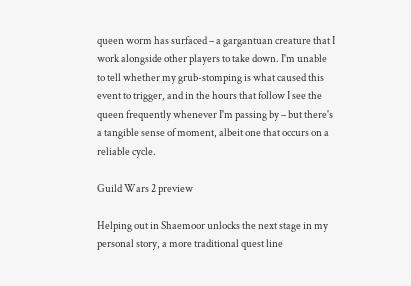queen worm has surfaced – a gargantuan creature that I work alongside other players to take down. I'm unable to tell whether my grub-stomping is what caused this event to trigger, and in the hours that follow I see the queen frequently whenever I'm passing by – but there's a tangible sense of moment, albeit one that occurs on a reliable cycle.

Guild Wars 2 preview

Helping out in Shaemoor unlocks the next stage in my personal story, a more traditional quest line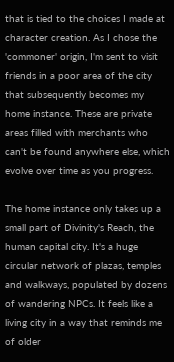that is tied to the choices I made at character creation. As I chose the 'commoner' origin, I'm sent to visit friends in a poor area of the city that subsequently becomes my home instance. These are private areas filled with merchants who can't be found anywhere else, which evolve over time as you progress.

The home instance only takes up a small part of Divinity's Reach, the human capital city. It's a huge circular network of plazas, temples and walkways, populated by dozens of wandering NPCs. It feels like a living city in a way that reminds me of older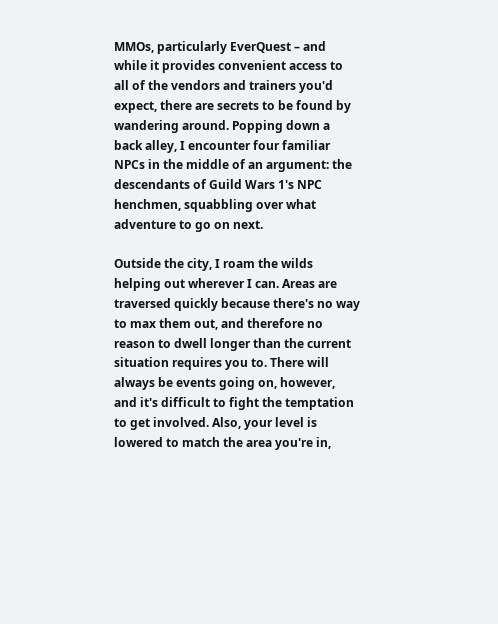MMOs, particularly EverQuest – and while it provides convenient access to all of the vendors and trainers you'd expect, there are secrets to be found by wandering around. Popping down a back alley, I encounter four familiar NPCs in the middle of an argument: the descendants of Guild Wars 1's NPC henchmen, squabbling over what adventure to go on next.

Outside the city, I roam the wilds helping out wherever I can. Areas are traversed quickly because there's no way to max them out, and therefore no reason to dwell longer than the current situation requires you to. There will always be events going on, however, and it's difficult to fight the temptation to get involved. Also, your level is lowered to match the area you're in,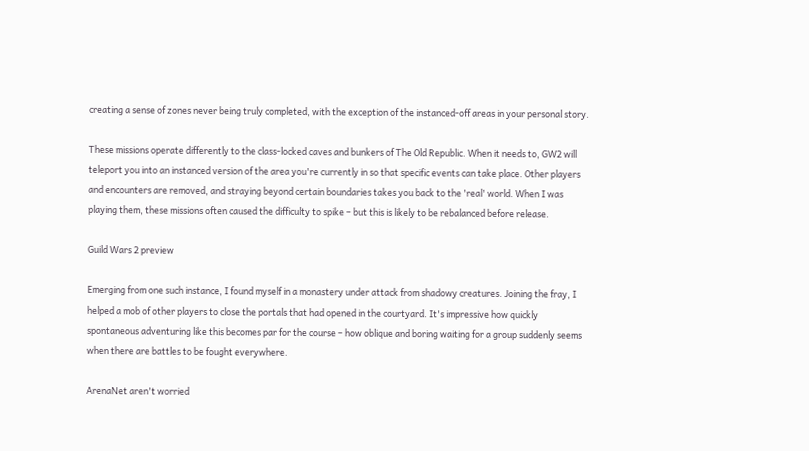creating a sense of zones never being truly completed, with the exception of the instanced-off areas in your personal story.

These missions operate differently to the class-locked caves and bunkers of The Old Republic. When it needs to, GW2 will teleport you into an instanced version of the area you're currently in so that specific events can take place. Other players and encounters are removed, and straying beyond certain boundaries takes you back to the 'real' world. When I was playing them, these missions often caused the difficulty to spike – but this is likely to be rebalanced before release.

Guild Wars 2 preview

Emerging from one such instance, I found myself in a monastery under attack from shadowy creatures. Joining the fray, I helped a mob of other players to close the portals that had opened in the courtyard. It's impressive how quickly spontaneous adventuring like this becomes par for the course – how oblique and boring waiting for a group suddenly seems when there are battles to be fought everywhere.

ArenaNet aren't worried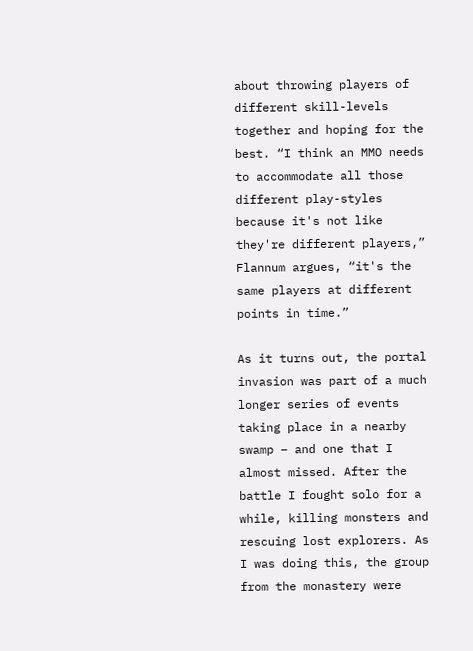about throwing players of different skill-levels together and hoping for the best. “I think an MMO needs to accommodate all those different play-styles because it's not like they're different players,” Flannum argues, “it's the same players at different points in time.”

As it turns out, the portal invasion was part of a much longer series of events taking place in a nearby swamp – and one that I almost missed. After the battle I fought solo for a while, killing monsters and rescuing lost explorers. As I was doing this, the group from the monastery were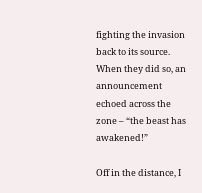fighting the invasion back to its source. When they did so, an announcement echoed across the zone – “the beast has awakened!”

Off in the distance, I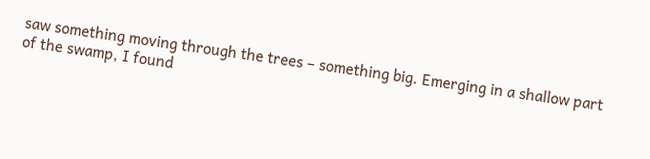saw something moving through the trees – something big. Emerging in a shallow part of the swamp, I found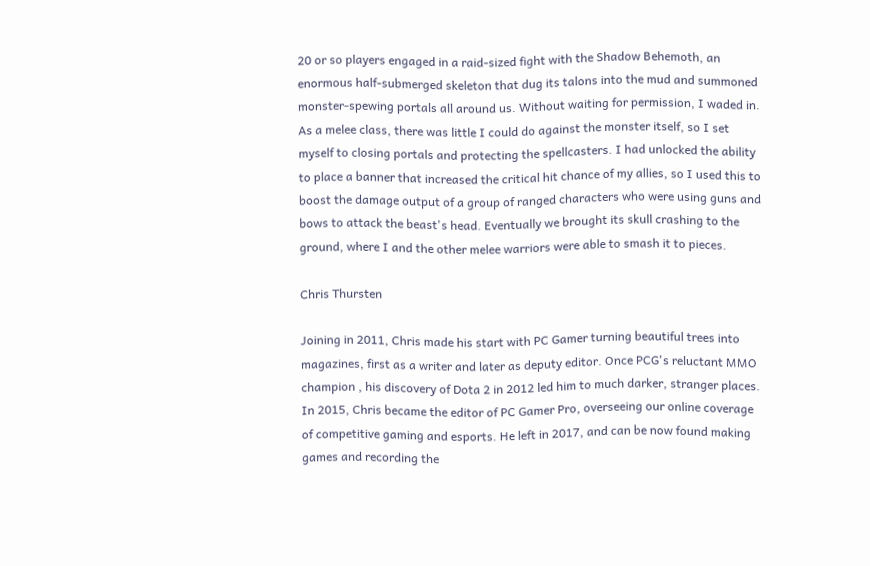20 or so players engaged in a raid-sized fight with the Shadow Behemoth, an enormous half-submerged skeleton that dug its talons into the mud and summoned monster-spewing portals all around us. Without waiting for permission, I waded in. As a melee class, there was little I could do against the monster itself, so I set myself to closing portals and protecting the spellcasters. I had unlocked the ability to place a banner that increased the critical hit chance of my allies, so I used this to boost the damage output of a group of ranged characters who were using guns and bows to attack the beast's head. Eventually we brought its skull crashing to the ground, where I and the other melee warriors were able to smash it to pieces.

Chris Thursten

Joining in 2011, Chris made his start with PC Gamer turning beautiful trees into magazines, first as a writer and later as deputy editor. Once PCG's reluctant MMO champion , his discovery of Dota 2 in 2012 led him to much darker, stranger places. In 2015, Chris became the editor of PC Gamer Pro, overseeing our online coverage of competitive gaming and esports. He left in 2017, and can be now found making games and recording the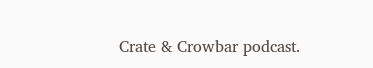Crate & Crowbar podcast.